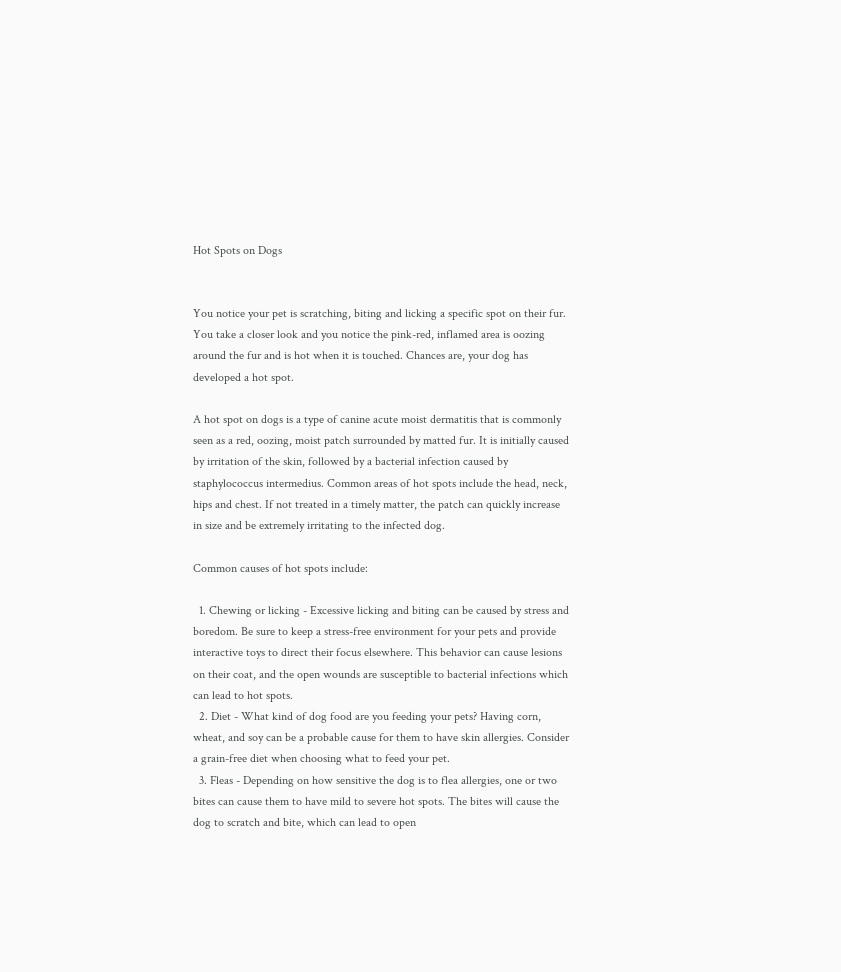Hot Spots on Dogs


You notice your pet is scratching, biting and licking a specific spot on their fur. You take a closer look and you notice the pink-red, inflamed area is oozing around the fur and is hot when it is touched. Chances are, your dog has developed a hot spot.

A hot spot on dogs is a type of canine acute moist dermatitis that is commonly seen as a red, oozing, moist patch surrounded by matted fur. It is initially caused by irritation of the skin, followed by a bacterial infection caused by staphylococcus intermedius. Common areas of hot spots include the head, neck, hips and chest. If not treated in a timely matter, the patch can quickly increase in size and be extremely irritating to the infected dog.

Common causes of hot spots include:

  1. Chewing or licking - Excessive licking and biting can be caused by stress and boredom. Be sure to keep a stress-free environment for your pets and provide interactive toys to direct their focus elsewhere. This behavior can cause lesions on their coat, and the open wounds are susceptible to bacterial infections which can lead to hot spots.
  2. Diet - What kind of dog food are you feeding your pets? Having corn, wheat, and soy can be a probable cause for them to have skin allergies. Consider a grain-free diet when choosing what to feed your pet.
  3. Fleas - Depending on how sensitive the dog is to flea allergies, one or two bites can cause them to have mild to severe hot spots. The bites will cause the dog to scratch and bite, which can lead to open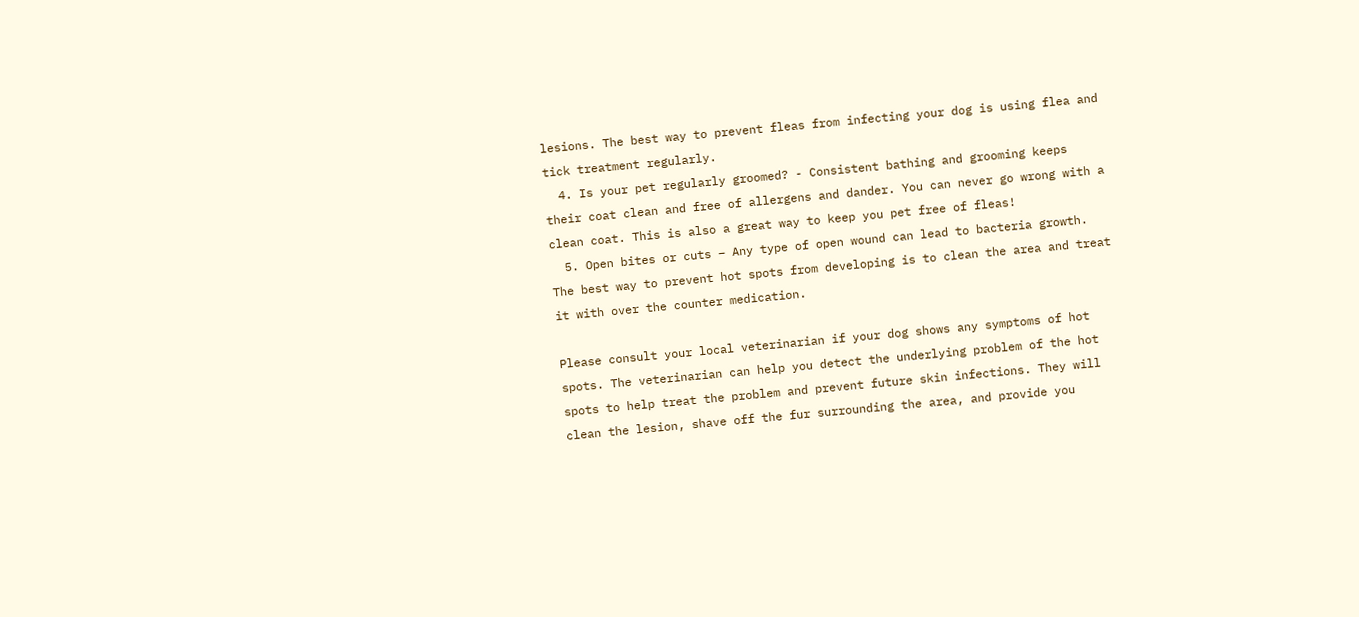lesions. The best way to prevent fleas from infecting your dog is using flea and tick treatment regularly.
  4. Is your pet regularly groomed? - Consistent bathing and grooming keeps their coat clean and free of allergens and dander. You can never go wrong with a clean coat. This is also a great way to keep you pet free of fleas!
  5. Open bites or cuts – Any type of open wound can lead to bacteria growth. The best way to prevent hot spots from developing is to clean the area and treat it with over the counter medication.

Please consult your local veterinarian if your dog shows any symptoms of hot spots. The veterinarian can help you detect the underlying problem of the hot spots to help treat the problem and prevent future skin infections. They will clean the lesion, shave off the fur surrounding the area, and provide you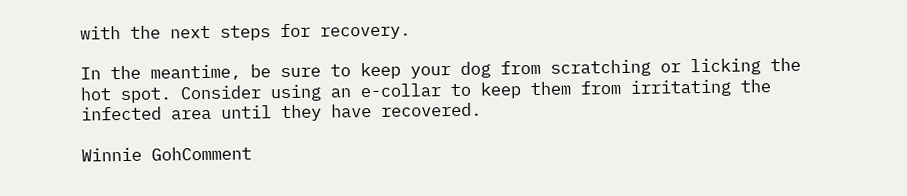with the next steps for recovery.

In the meantime, be sure to keep your dog from scratching or licking the hot spot. Consider using an e-collar to keep them from irritating the infected area until they have recovered.

Winnie GohComment